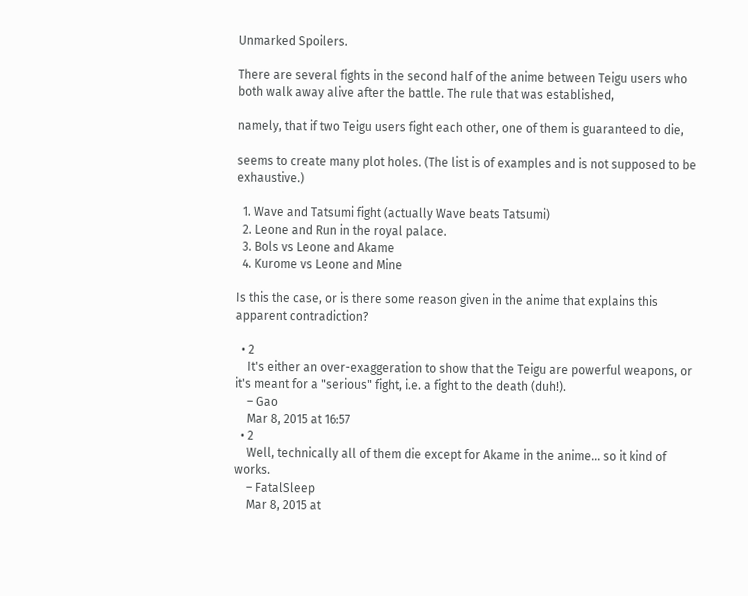Unmarked Spoilers.

There are several fights in the second half of the anime between Teigu users who both walk away alive after the battle. The rule that was established,

namely, that if two Teigu users fight each other, one of them is guaranteed to die,

seems to create many plot holes. (The list is of examples and is not supposed to be exhaustive.)

  1. Wave and Tatsumi fight (actually Wave beats Tatsumi)
  2. Leone and Run in the royal palace.
  3. Bols vs Leone and Akame
  4. Kurome vs Leone and Mine

Is this the case, or is there some reason given in the anime that explains this apparent contradiction?

  • 2
    It's either an over-exaggeration to show that the Teigu are powerful weapons, or it's meant for a "serious" fight, i.e. a fight to the death (duh!).
    – Gao
    Mar 8, 2015 at 16:57
  • 2
    Well, technically all of them die except for Akame in the anime... so it kind of works.
    – FatalSleep
    Mar 8, 2015 at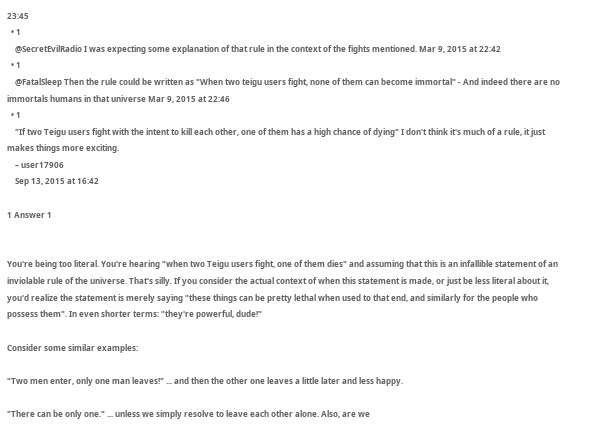23:45
  • 1
    @SecretEvilRadio I was expecting some explanation of that rule in the context of the fights mentioned. Mar 9, 2015 at 22:42
  • 1
    @FatalSleep Then the rule could be written as "When two teigu users fight, none of them can become immortal" - And indeed there are no immortals humans in that universe Mar 9, 2015 at 22:46
  • 1
    "If two Teigu users fight with the intent to kill each other, one of them has a high chance of dying" I don't think it's much of a rule, it just makes things more exciting.
    – user17906
    Sep 13, 2015 at 16:42

1 Answer 1


You're being too literal. You're hearing "when two Teigu users fight, one of them dies" and assuming that this is an infallible statement of an inviolable rule of the universe. That's silly. If you consider the actual context of when this statement is made, or just be less literal about it, you'd realize the statement is merely saying "these things can be pretty lethal when used to that end, and similarly for the people who possess them". In even shorter terms: "they're powerful, dude!"

Consider some similar examples:

"Two men enter, only one man leaves!" ... and then the other one leaves a little later and less happy.

"There can be only one." ... unless we simply resolve to leave each other alone. Also, are we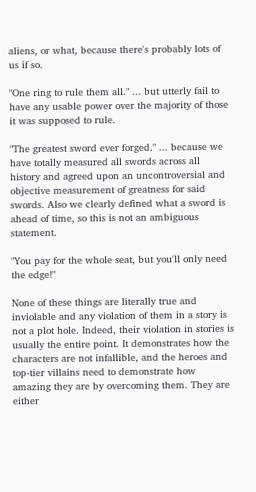aliens, or what, because there's probably lots of us if so.

"One ring to rule them all." ... but utterly fail to have any usable power over the majority of those it was supposed to rule.

"The greatest sword ever forged." ... because we have totally measured all swords across all history and agreed upon an uncontroversial and objective measurement of greatness for said swords. Also we clearly defined what a sword is ahead of time, so this is not an ambiguous statement.

"You pay for the whole seat, but you'll only need the edge!"

None of these things are literally true and inviolable and any violation of them in a story is not a plot hole. Indeed, their violation in stories is usually the entire point. It demonstrates how the characters are not infallible, and the heroes and top-tier villains need to demonstrate how amazing they are by overcoming them. They are either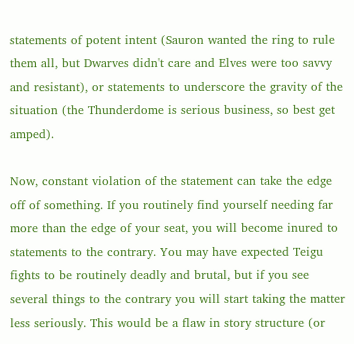statements of potent intent (Sauron wanted the ring to rule them all, but Dwarves didn't care and Elves were too savvy and resistant), or statements to underscore the gravity of the situation (the Thunderdome is serious business, so best get amped).

Now, constant violation of the statement can take the edge off of something. If you routinely find yourself needing far more than the edge of your seat, you will become inured to statements to the contrary. You may have expected Teigu fights to be routinely deadly and brutal, but if you see several things to the contrary you will start taking the matter less seriously. This would be a flaw in story structure (or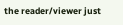the reader/viewer just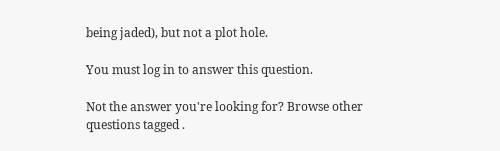being jaded), but not a plot hole.

You must log in to answer this question.

Not the answer you're looking for? Browse other questions tagged .